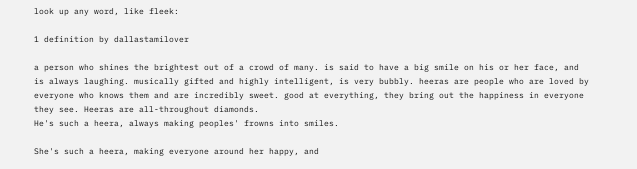look up any word, like fleek:

1 definition by dallastamilover

a person who shines the brightest out of a crowd of many. is said to have a big smile on his or her face, and is always laughing. musically gifted and highly intelligent, is very bubbly. heeras are people who are loved by everyone who knows them and are incredibly sweet. good at everything, they bring out the happiness in everyone they see. Heeras are all-throughout diamonds.
He's such a heera, always making peoples' frowns into smiles.

She's such a heera, making everyone around her happy, and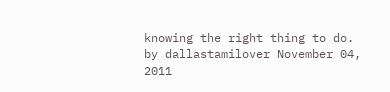knowing the right thing to do.
by dallastamilover November 04, 2011